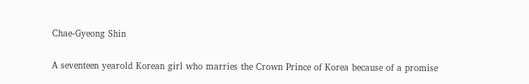Chae-Gyeong Shin

A seventeen yearold Korean girl who marries the Crown Prince of Korea because of a promise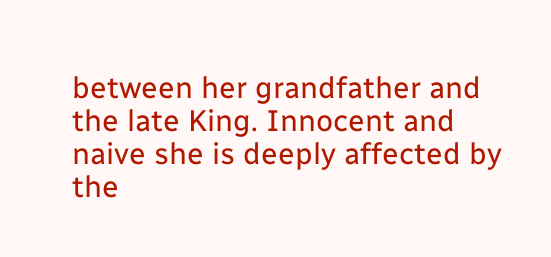between her grandfather and the late King. Innocent and naive she is deeply affected by the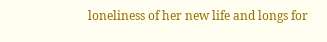loneliness of her new life and longs for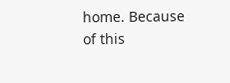home. Because of this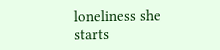loneliness she starts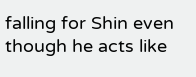falling for Shin even though he acts like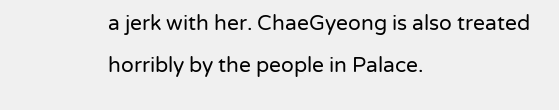a jerk with her. ChaeGyeong is also treated horribly by the people in Palace.